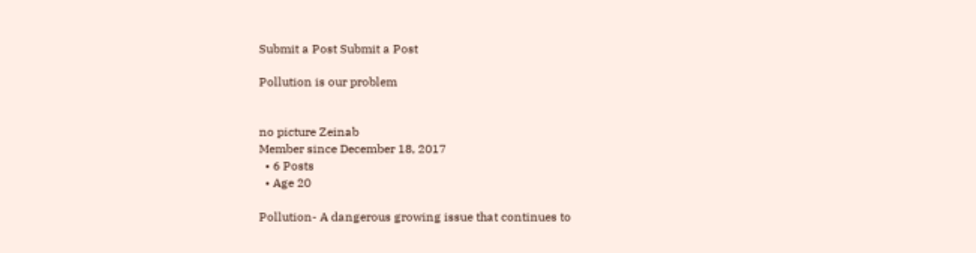Submit a Post Submit a Post

Pollution is our problem


no picture Zeinab
Member since December 18, 2017
  • 6 Posts
  • Age 20

Pollution- A dangerous growing issue that continues to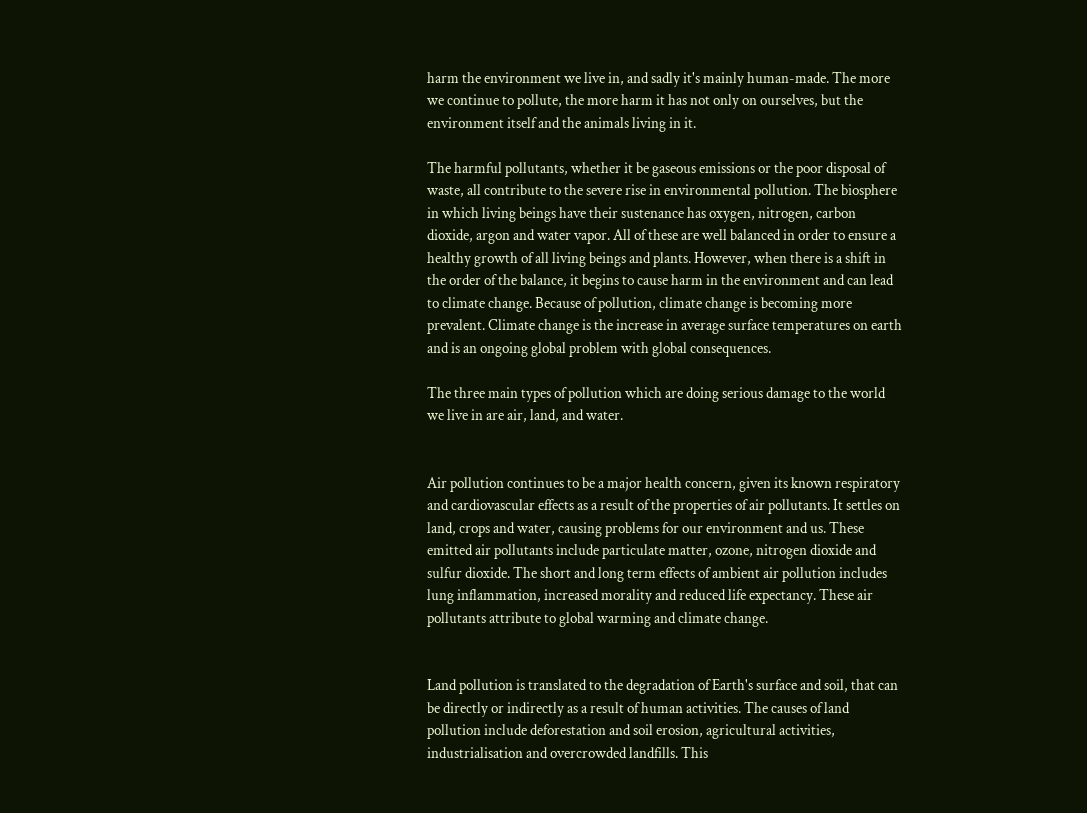harm the environment we live in, and sadly it's mainly human-made. The more we continue to pollute, the more harm it has not only on ourselves, but the environment itself and the animals living in it.

The harmful pollutants, whether it be gaseous emissions or the poor disposal of waste, all contribute to the severe rise in environmental pollution. The biosphere in which living beings have their sustenance has oxygen, nitrogen, carbon dioxide, argon and water vapor. All of these are well balanced in order to ensure a healthy growth of all living beings and plants. However, when there is a shift in the order of the balance, it begins to cause harm in the environment and can lead to climate change. Because of pollution, climate change is becoming more prevalent. Climate change is the increase in average surface temperatures on earth and is an ongoing global problem with global consequences.

The three main types of pollution which are doing serious damage to the world we live in are air, land, and water.


Air pollution continues to be a major health concern, given its known respiratory and cardiovascular effects as a result of the properties of air pollutants. It settles on land, crops and water, causing problems for our environment and us. These emitted air pollutants include particulate matter, ozone, nitrogen dioxide and sulfur dioxide. The short and long term effects of ambient air pollution includes lung inflammation, increased morality and reduced life expectancy. These air pollutants attribute to global warming and climate change.


Land pollution is translated to the degradation of Earth's surface and soil, that can be directly or indirectly as a result of human activities. The causes of land pollution include deforestation and soil erosion, agricultural activities, industrialisation and overcrowded landfills. This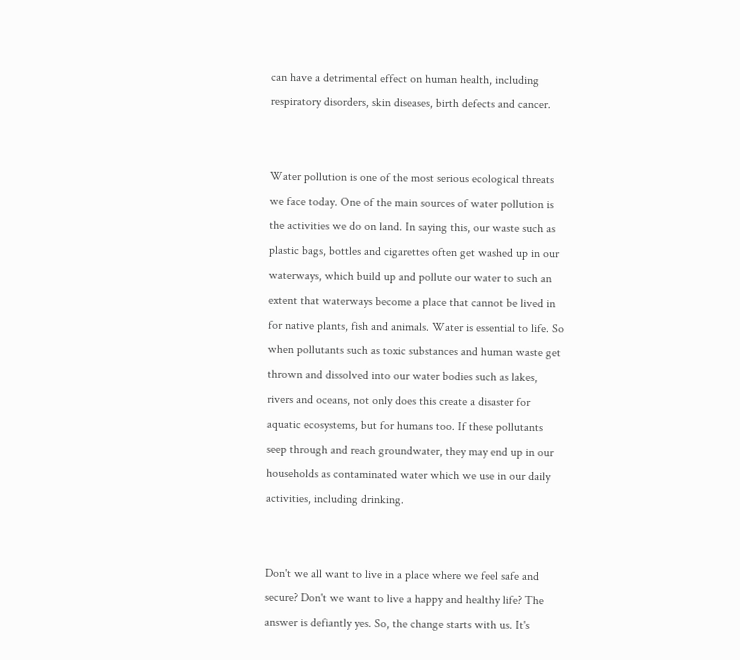can have a detrimental effect on human health, including respiratory disorders, skin diseases, birth defects and cancer.


Water pollution is one of the most serious ecological threats we face today. One of the main sources of water pollution is the activities we do on land. In saying this, our waste such as plastic bags, bottles and cigarettes often get washed up in our waterways, which build up and pollute our water to such an extent that waterways become a place that cannot be lived in for native plants, fish and animals. Water is essential to life. So when pollutants such as toxic substances and human waste get thrown and dissolved into our water bodies such as lakes, rivers and oceans, not only does this create a disaster for aquatic ecosystems, but for humans too. If these pollutants seep through and reach groundwater, they may end up in our households as contaminated water which we use in our daily activities, including drinking.


Don't we all want to live in a place where we feel safe and secure? Don't we want to live a happy and healthy life? The answer is defiantly yes. So, the change starts with us. It's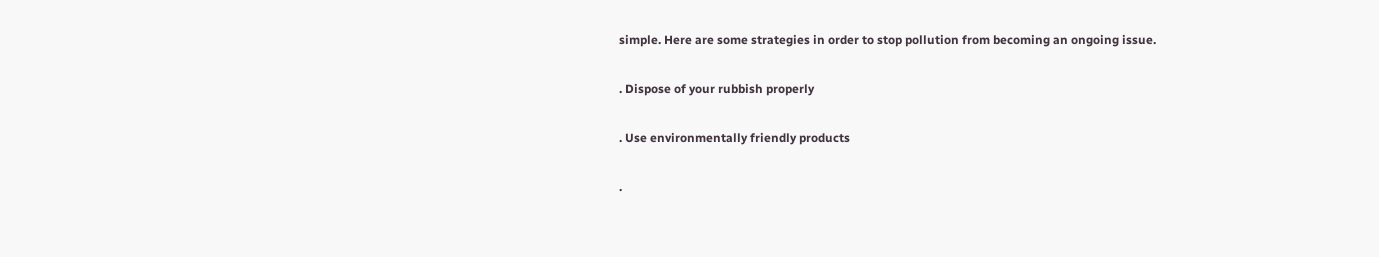simple. Here are some strategies in order to stop pollution from becoming an ongoing issue.

. Dispose of your rubbish properly

. Use environmentally friendly products

.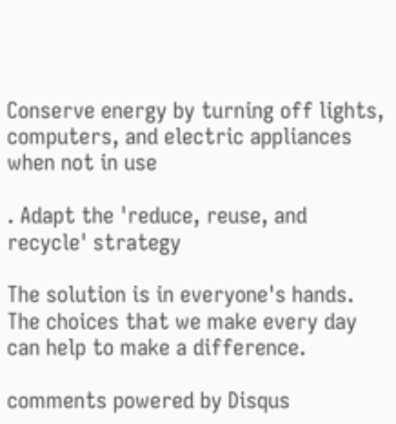Conserve energy by turning off lights, computers, and electric appliances when not in use

. Adapt the 'reduce, reuse, and recycle' strategy

The solution is in everyone's hands. The choices that we make every day can help to make a difference.

comments powered by Disqus